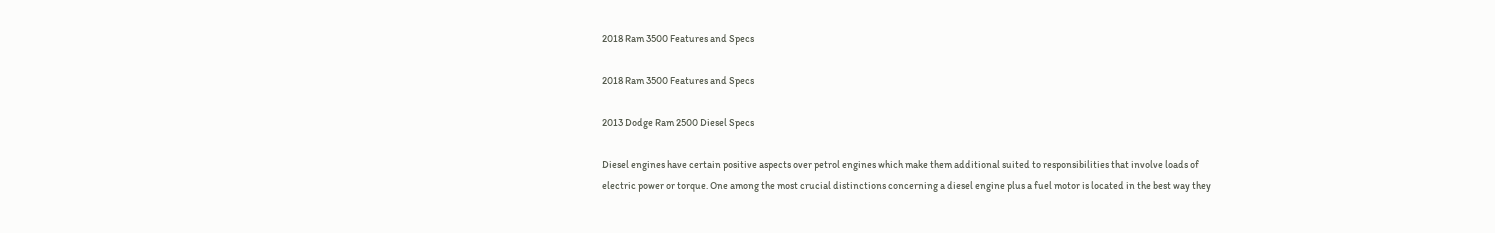2018 Ram 3500 Features and Specs

2018 Ram 3500 Features and Specs

2013 Dodge Ram 2500 Diesel Specs

Diesel engines have certain positive aspects over petrol engines which make them additional suited to responsibilities that involve loads of electric power or torque. One among the most crucial distinctions concerning a diesel engine plus a fuel motor is located in the best way they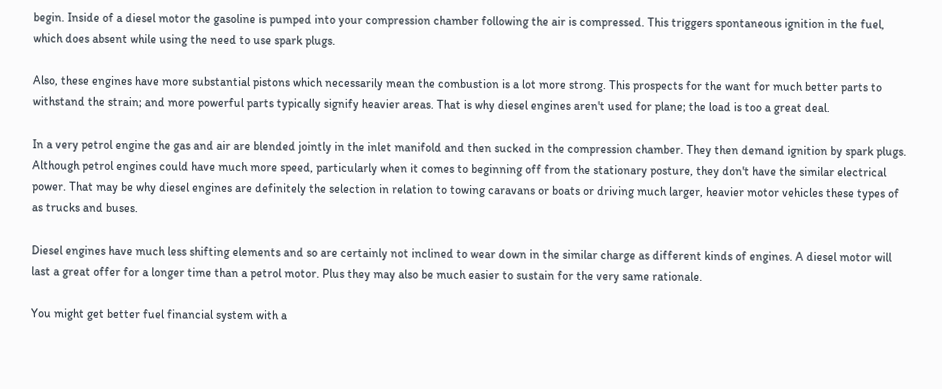begin. Inside of a diesel motor the gasoline is pumped into your compression chamber following the air is compressed. This triggers spontaneous ignition in the fuel, which does absent while using the need to use spark plugs.

Also, these engines have more substantial pistons which necessarily mean the combustion is a lot more strong. This prospects for the want for much better parts to withstand the strain; and more powerful parts typically signify heavier areas. That is why diesel engines aren't used for plane; the load is too a great deal.

In a very petrol engine the gas and air are blended jointly in the inlet manifold and then sucked in the compression chamber. They then demand ignition by spark plugs. Although petrol engines could have much more speed, particularly when it comes to beginning off from the stationary posture, they don't have the similar electrical power. That may be why diesel engines are definitely the selection in relation to towing caravans or boats or driving much larger, heavier motor vehicles these types of as trucks and buses.

Diesel engines have much less shifting elements and so are certainly not inclined to wear down in the similar charge as different kinds of engines. A diesel motor will last a great offer for a longer time than a petrol motor. Plus they may also be much easier to sustain for the very same rationale.

You might get better fuel financial system with a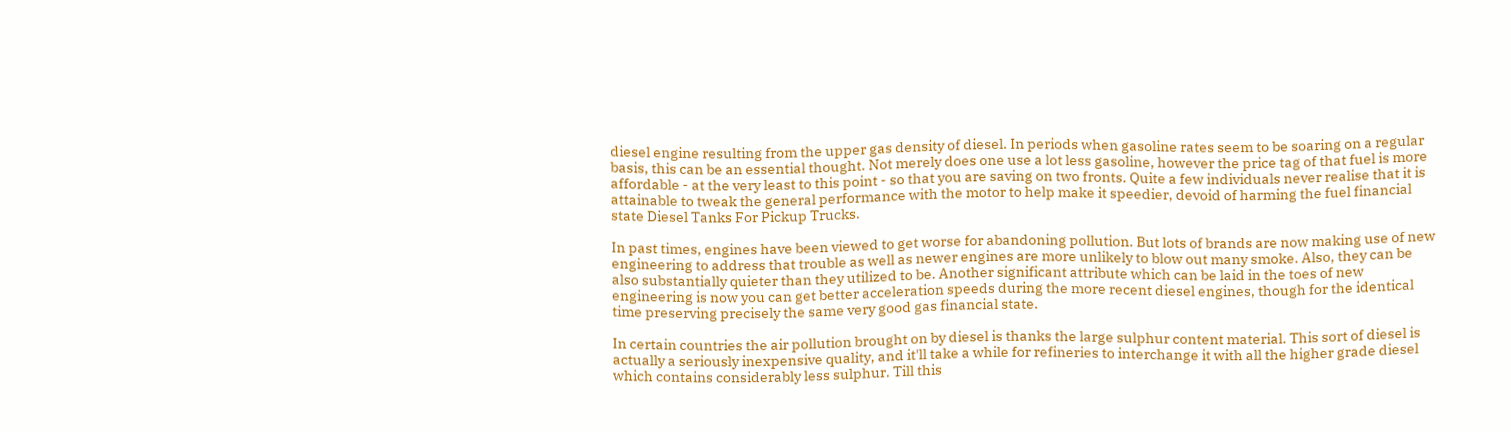diesel engine resulting from the upper gas density of diesel. In periods when gasoline rates seem to be soaring on a regular basis, this can be an essential thought. Not merely does one use a lot less gasoline, however the price tag of that fuel is more affordable - at the very least to this point - so that you are saving on two fronts. Quite a few individuals never realise that it is attainable to tweak the general performance with the motor to help make it speedier, devoid of harming the fuel financial state Diesel Tanks For Pickup Trucks.

In past times, engines have been viewed to get worse for abandoning pollution. But lots of brands are now making use of new engineering to address that trouble as well as newer engines are more unlikely to blow out many smoke. Also, they can be also substantially quieter than they utilized to be. Another significant attribute which can be laid in the toes of new engineering is now you can get better acceleration speeds during the more recent diesel engines, though for the identical time preserving precisely the same very good gas financial state.

In certain countries the air pollution brought on by diesel is thanks the large sulphur content material. This sort of diesel is actually a seriously inexpensive quality, and it'll take a while for refineries to interchange it with all the higher grade diesel which contains considerably less sulphur. Till this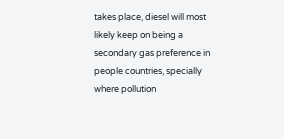takes place, diesel will most likely keep on being a secondary gas preference in people countries, specially where pollution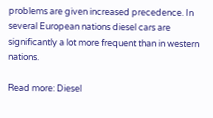problems are given increased precedence. In several European nations diesel cars are significantly a lot more frequent than in western nations.

Read more: Diesel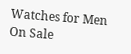Watches for Men On Sale